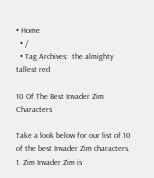• Home
  • /
  • Tag Archives:  the almighty tallest red

10 Of The Best Invader Zim Characters

Take a look below for our list of 10 of the best Invader Zim characters. 1. Zim Invader Zim is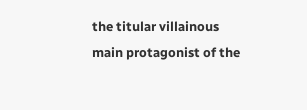the titular villainous main protagonist of the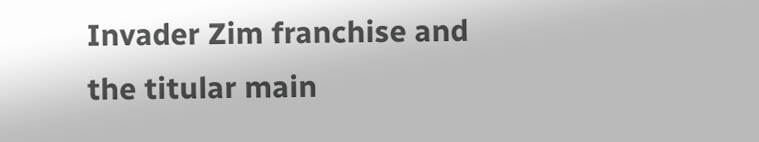Invader Zim franchise and the titular main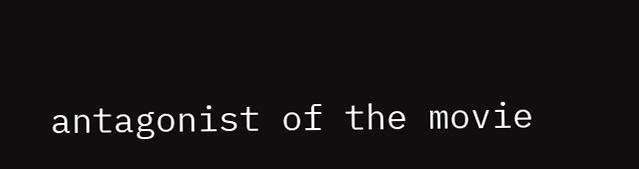antagonist of the movie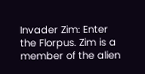Invader Zim: Enter the Florpus. Zim is a member of the alien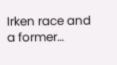Irken race and a former…